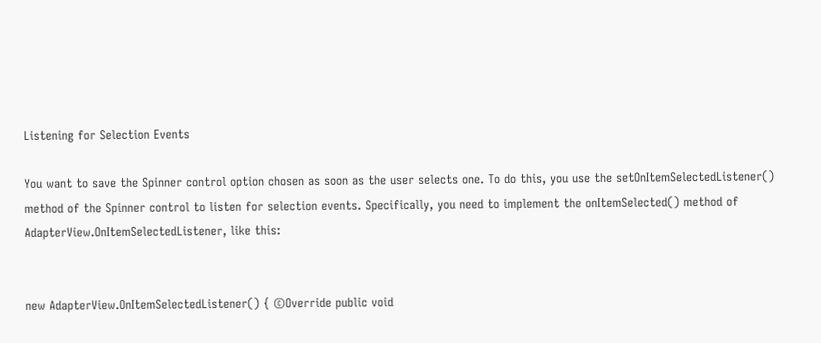Listening for Selection Events

You want to save the Spinner control option chosen as soon as the user selects one. To do this, you use the setOnItemSelectedListener() method of the Spinner control to listen for selection events. Specifically, you need to implement the onItemSelected() method of AdapterView.OnItemSelectedListener, like this:


new AdapterView.OnItemSelectedListener() { ©Override public void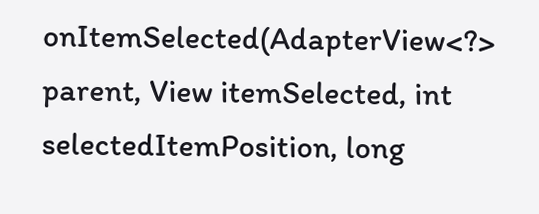onItemSelected(AdapterView<?> parent, View itemSelected, int selectedItemPosition, long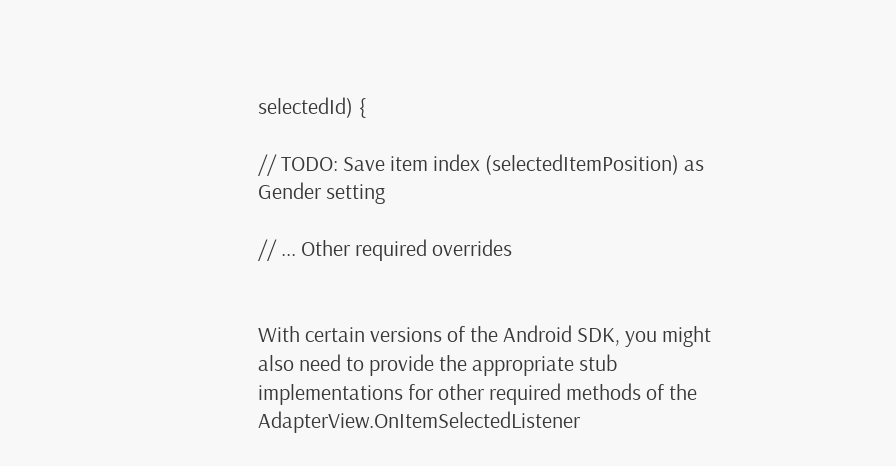selectedId) {

// TODO: Save item index (selectedItemPosition) as Gender setting

// ... Other required overrides


With certain versions of the Android SDK, you might also need to provide the appropriate stub implementations for other required methods of the AdapterView.OnItemSelectedListener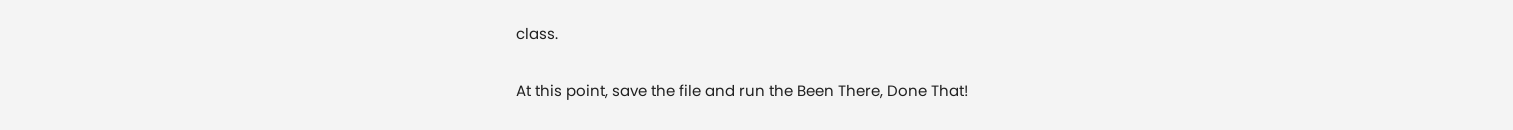class.

At this point, save the file and run the Been There, Done That!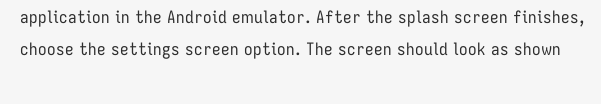application in the Android emulator. After the splash screen finishes, choose the settings screen option. The screen should look as shown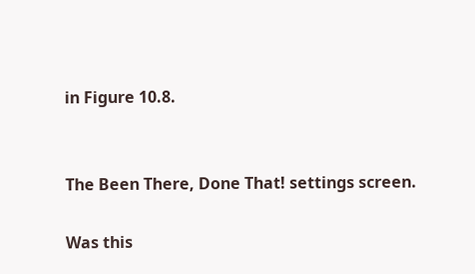in Figure 10.8.


The Been There, Done That! settings screen.

Was this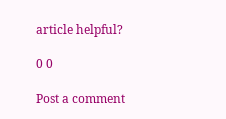article helpful?

0 0

Post a comment